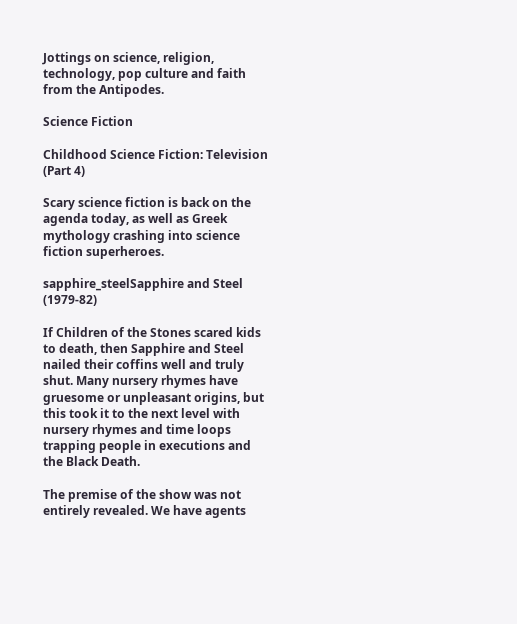Jottings on science, religion, technology, pop culture and faith from the Antipodes.

Science Fiction

Childhood Science Fiction: Television (Part 4)

Scary science fiction is back on the agenda today, as well as Greek mythology crashing into science fiction superheroes.

sapphire_steelSapphire and Steel (1979-82)

If Children of the Stones scared kids to death, then Sapphire and Steel nailed their coffins well and truly shut. Many nursery rhymes have gruesome or unpleasant origins, but this took it to the next level with nursery rhymes and time loops trapping people in executions and the Black Death.

The premise of the show was not entirely revealed. We have agents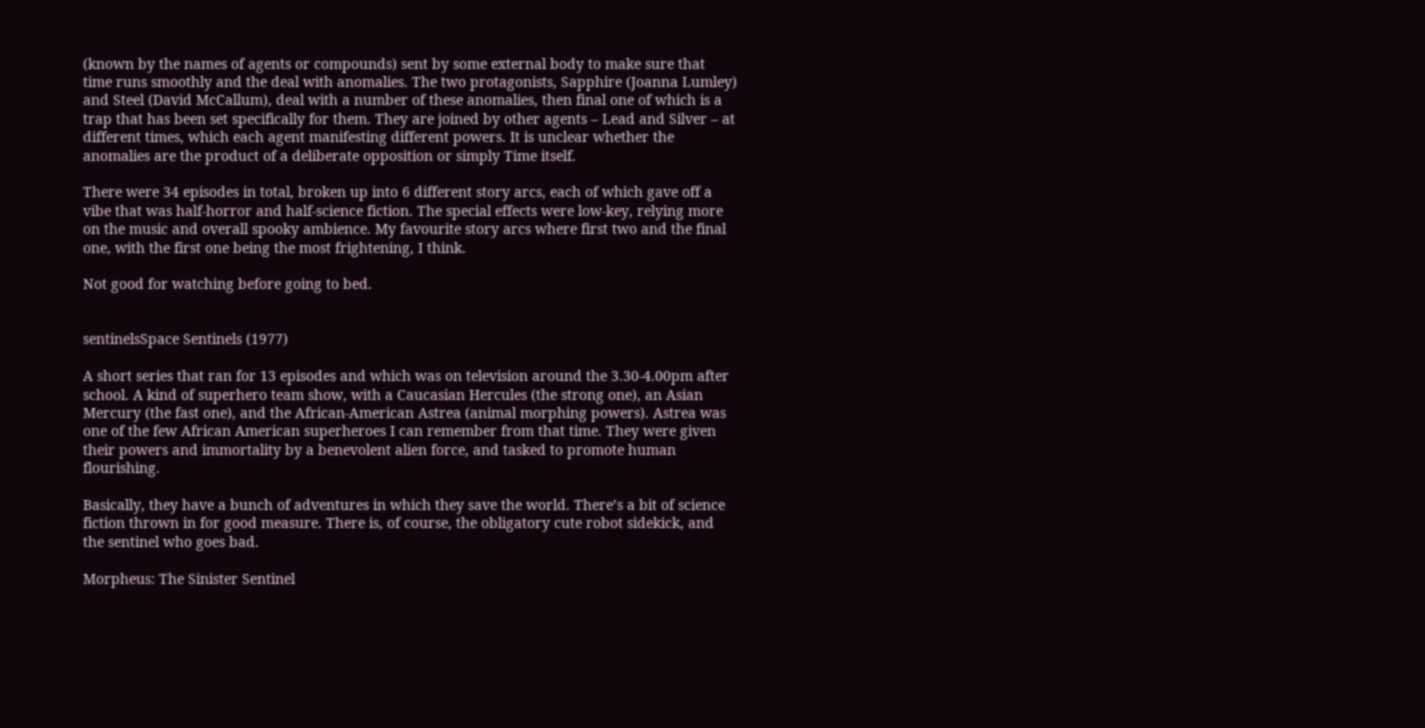(known by the names of agents or compounds) sent by some external body to make sure that time runs smoothly and the deal with anomalies. The two protagonists, Sapphire (Joanna Lumley) and Steel (David McCallum), deal with a number of these anomalies, then final one of which is a trap that has been set specifically for them. They are joined by other agents – Lead and Silver – at different times, which each agent manifesting different powers. It is unclear whether the anomalies are the product of a deliberate opposition or simply Time itself.

There were 34 episodes in total, broken up into 6 different story arcs, each of which gave off a vibe that was half-horror and half-science fiction. The special effects were low-key, relying more on the music and overall spooky ambience. My favourite story arcs where first two and the final one, with the first one being the most frightening, I think.

Not good for watching before going to bed.


sentinelsSpace Sentinels (1977)

A short series that ran for 13 episodes and which was on television around the 3.30-4.00pm after school. A kind of superhero team show, with a Caucasian Hercules (the strong one), an Asian Mercury (the fast one), and the African-American Astrea (animal morphing powers). Astrea was one of the few African American superheroes I can remember from that time. They were given their powers and immortality by a benevolent alien force, and tasked to promote human flourishing.

Basically, they have a bunch of adventures in which they save the world. There’s a bit of science fiction thrown in for good measure. There is, of course, the obligatory cute robot sidekick, and the sentinel who goes bad.

Morpheus: The Sinister Sentinel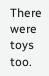There were toys too.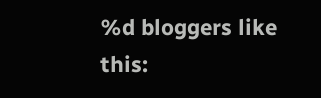%d bloggers like this: